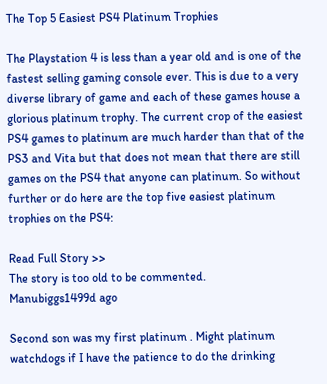The Top 5 Easiest PS4 Platinum Trophies

The Playstation 4 is less than a year old and is one of the fastest selling gaming console ever. This is due to a very diverse library of game and each of these games house a glorious platinum trophy. The current crop of the easiest PS4 games to platinum are much harder than that of the PS3 and Vita but that does not mean that there are still games on the PS4 that anyone can platinum. So without further or do here are the top five easiest platinum trophies on the PS4:

Read Full Story >>
The story is too old to be commented.
Manubiggs1499d ago

Second son was my first platinum . Might platinum watchdogs if I have the patience to do the drinking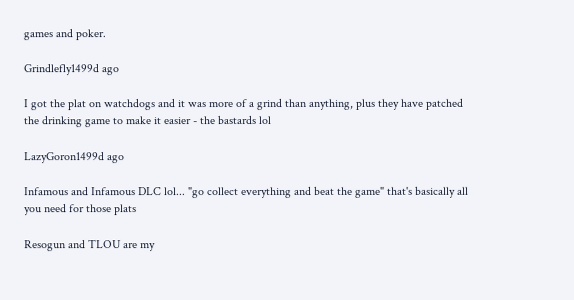games and poker.

Grindlefly1499d ago

I got the plat on watchdogs and it was more of a grind than anything, plus they have patched the drinking game to make it easier - the bastards lol

LazyGoron1499d ago

Infamous and Infamous DLC lol... "go collect everything and beat the game" that's basically all you need for those plats

Resogun and TLOU are my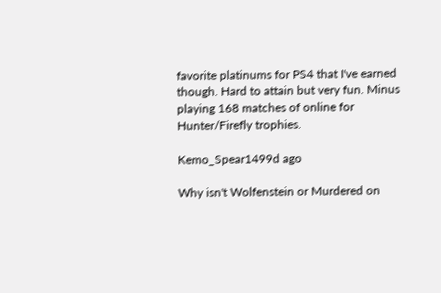favorite platinums for PS4 that I've earned though. Hard to attain but very fun. Minus playing 168 matches of online for Hunter/Firefly trophies.

Kemo_Spear1499d ago

Why isn't Wolfenstein or Murdered on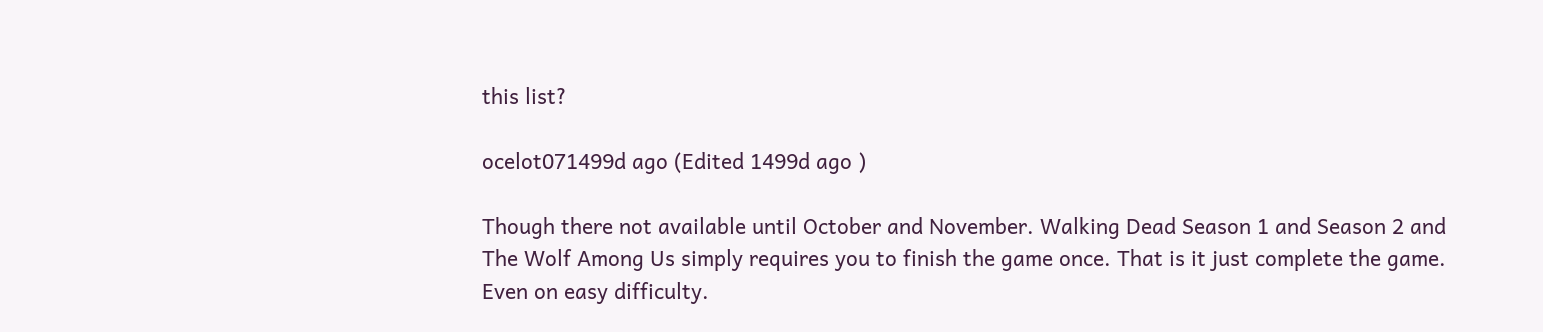this list?

ocelot071499d ago (Edited 1499d ago )

Though there not available until October and November. Walking Dead Season 1 and Season 2 and The Wolf Among Us simply requires you to finish the game once. That is it just complete the game. Even on easy difficulty.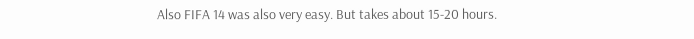Also FIFA 14 was also very easy. But takes about 15-20 hours.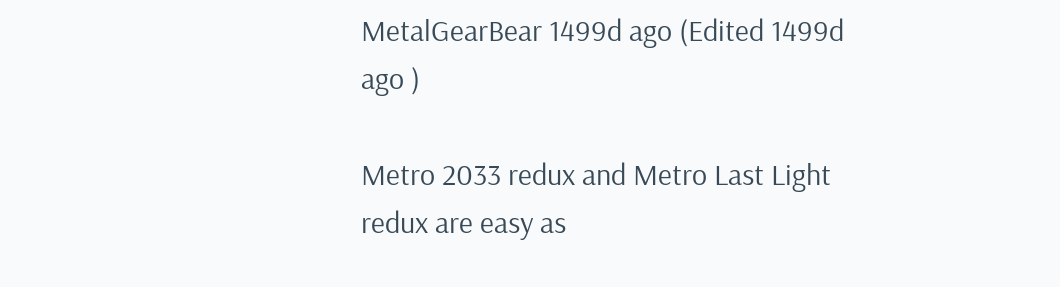MetalGearBear 1499d ago (Edited 1499d ago )

Metro 2033 redux and Metro Last Light redux are easy as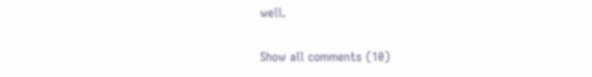well.

Show all comments (10)